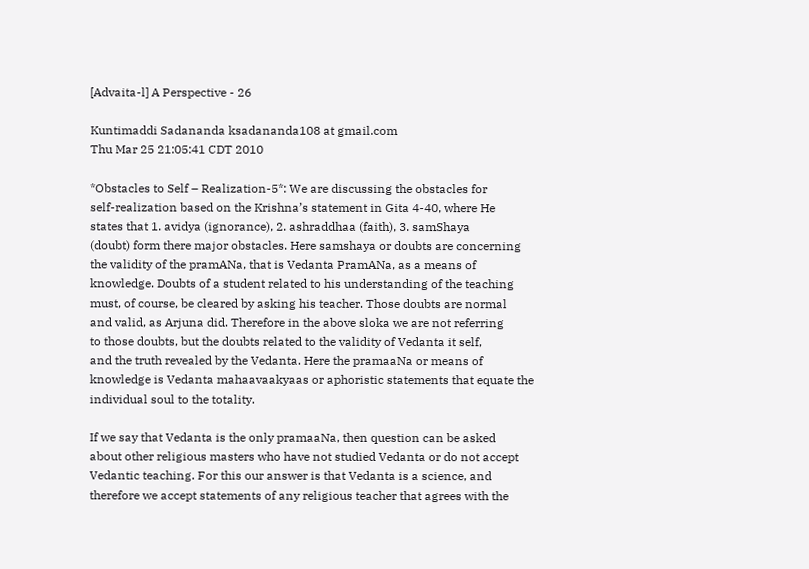[Advaita-l] A Perspective - 26

Kuntimaddi Sadananda ksadananda108 at gmail.com
Thu Mar 25 21:05:41 CDT 2010

*Obstacles to Self – Realization-5*: We are discussing the obstacles for
self-realization based on the Krishna’s statement in Gita 4-40, where He
states that 1. avidya (ignorance), 2. ashraddhaa (faith), 3. samShaya
(doubt) form there major obstacles. Here samshaya or doubts are concerning
the validity of the pramANa, that is Vedanta PramANa, as a means of
knowledge. Doubts of a student related to his understanding of the teaching
must, of course, be cleared by asking his teacher. Those doubts are normal
and valid, as Arjuna did. Therefore in the above sloka we are not referring
to those doubts, but the doubts related to the validity of Vedanta it self,
and the truth revealed by the Vedanta. Here the pramaaNa or means of
knowledge is Vedanta mahaavaakyaas or aphoristic statements that equate the
individual soul to the totality.

If we say that Vedanta is the only pramaaNa, then question can be asked
about other religious masters who have not studied Vedanta or do not accept
Vedantic teaching. For this our answer is that Vedanta is a science, and
therefore we accept statements of any religious teacher that agrees with the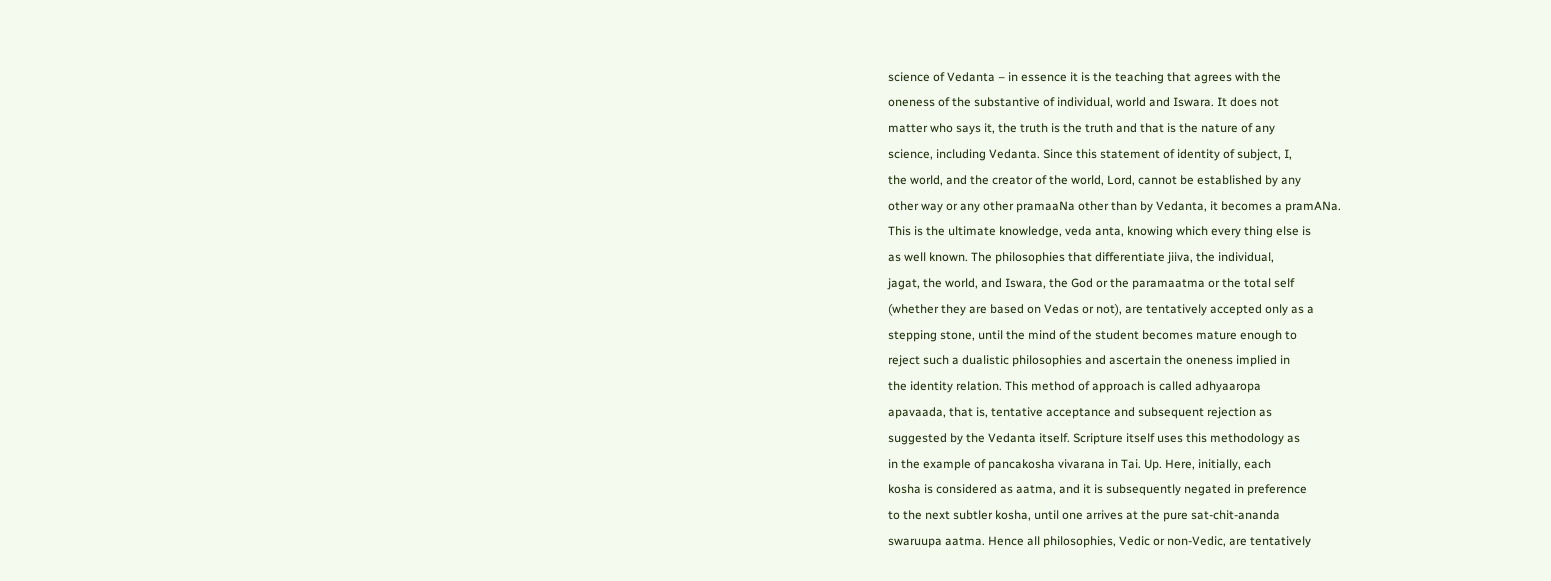science of Vedanta – in essence it is the teaching that agrees with the
oneness of the substantive of individual, world and Iswara. It does not
matter who says it, the truth is the truth and that is the nature of any
science, including Vedanta. Since this statement of identity of subject, I,
the world, and the creator of the world, Lord, cannot be established by any
other way or any other pramaaNa other than by Vedanta, it becomes a pramANa.
This is the ultimate knowledge, veda anta, knowing which every thing else is
as well known. The philosophies that differentiate jiiva, the individual,
jagat, the world, and Iswara, the God or the paramaatma or the total self
(whether they are based on Vedas or not), are tentatively accepted only as a
stepping stone, until the mind of the student becomes mature enough to
reject such a dualistic philosophies and ascertain the oneness implied in
the identity relation. This method of approach is called adhyaaropa
apavaada, that is, tentative acceptance and subsequent rejection as
suggested by the Vedanta itself. Scripture itself uses this methodology as
in the example of pancakosha vivarana in Tai. Up. Here, initially, each
kosha is considered as aatma, and it is subsequently negated in preference
to the next subtler kosha, until one arrives at the pure sat-chit-ananda
swaruupa aatma. Hence all philosophies, Vedic or non-Vedic, are tentatively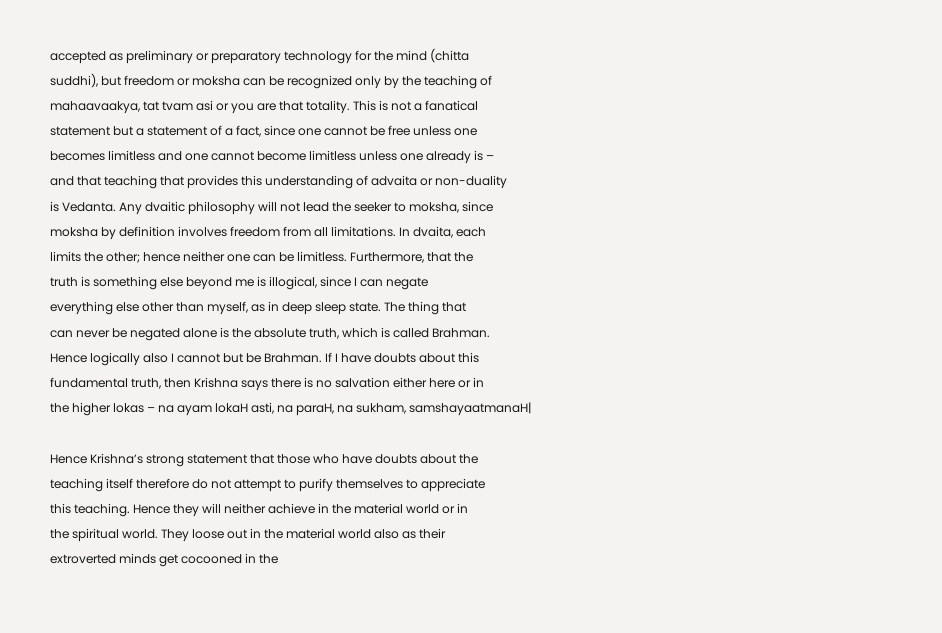accepted as preliminary or preparatory technology for the mind (chitta
suddhi), but freedom or moksha can be recognized only by the teaching of
mahaavaakya, tat tvam asi or you are that totality. This is not a fanatical
statement but a statement of a fact, since one cannot be free unless one
becomes limitless and one cannot become limitless unless one already is –
and that teaching that provides this understanding of advaita or non-duality
is Vedanta. Any dvaitic philosophy will not lead the seeker to moksha, since
moksha by definition involves freedom from all limitations. In dvaita, each
limits the other; hence neither one can be limitless. Furthermore, that the
truth is something else beyond me is illogical, since I can negate
everything else other than myself, as in deep sleep state. The thing that
can never be negated alone is the absolute truth, which is called Brahman.
Hence logically also I cannot but be Brahman. If I have doubts about this
fundamental truth, then Krishna says there is no salvation either here or in
the higher lokas – na ayam lokaH asti, na paraH, na sukham, samshayaatmanaH|

Hence Krishna’s strong statement that those who have doubts about the
teaching itself therefore do not attempt to purify themselves to appreciate
this teaching. Hence they will neither achieve in the material world or in
the spiritual world. They loose out in the material world also as their
extroverted minds get cocooned in the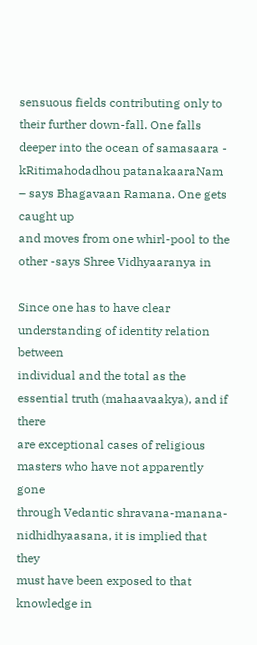sensuous fields contributing only to
their further down-fall. One falls deeper into the ocean of samasaara -
kRitimahodadhou patanakaaraNam – says Bhagavaan Ramana. One gets caught up
and moves from one whirl-pool to the other -says Shree Vidhyaaranya in

Since one has to have clear understanding of identity relation between
individual and the total as the essential truth (mahaavaakya), and if there
are exceptional cases of religious masters who have not apparently gone
through Vedantic shravana-manana-nidhidhyaasana, it is implied that they
must have been exposed to that knowledge in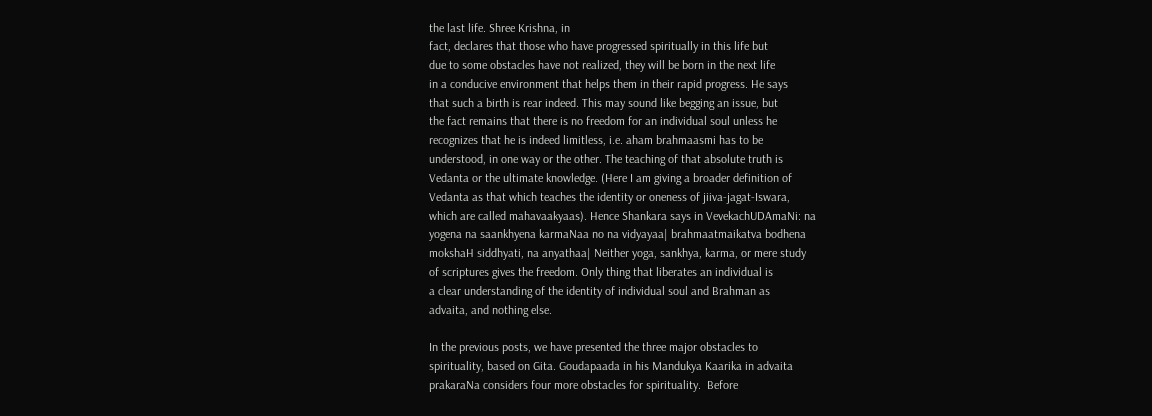the last life. Shree Krishna, in
fact, declares that those who have progressed spiritually in this life but
due to some obstacles have not realized, they will be born in the next life
in a conducive environment that helps them in their rapid progress. He says
that such a birth is rear indeed. This may sound like begging an issue, but
the fact remains that there is no freedom for an individual soul unless he
recognizes that he is indeed limitless, i.e. aham brahmaasmi has to be
understood, in one way or the other. The teaching of that absolute truth is
Vedanta or the ultimate knowledge. (Here I am giving a broader definition of
Vedanta as that which teaches the identity or oneness of jiiva-jagat-Iswara,
which are called mahavaakyaas). Hence Shankara says in VevekachUDAmaNi: na
yogena na saankhyena karmaNaa no na vidyayaa| brahmaatmaikatva bodhena
mokshaH siddhyati, na anyathaa| Neither yoga, sankhya, karma, or mere study
of scriptures gives the freedom. Only thing that liberates an individual is
a clear understanding of the identity of individual soul and Brahman as
advaita, and nothing else.

In the previous posts, we have presented the three major obstacles to
spirituality, based on Gita. Goudapaada in his Mandukya Kaarika in advaita
prakaraNa considers four more obstacles for spirituality.  Before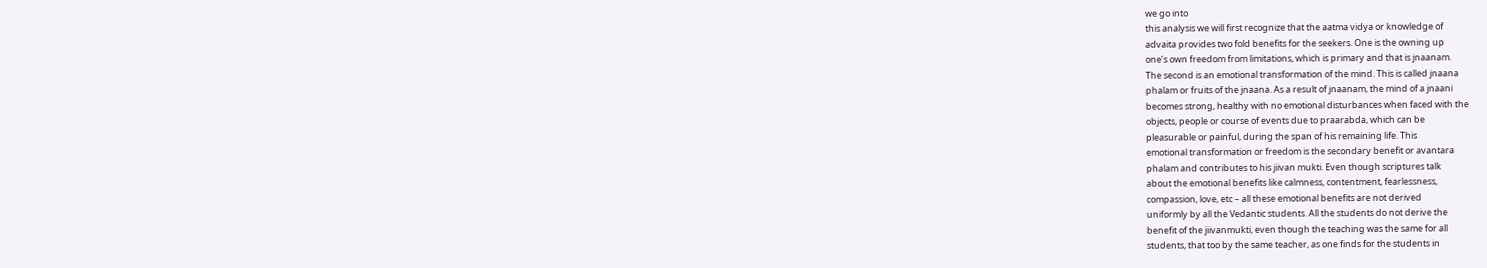we go into
this analysis we will first recognize that the aatma vidya or knowledge of
advaita provides two fold benefits for the seekers. One is the owning up
one’s own freedom from limitations, which is primary and that is jnaanam.
The second is an emotional transformation of the mind. This is called jnaana
phalam or fruits of the jnaana. As a result of jnaanam, the mind of a jnaani
becomes strong, healthy with no emotional disturbances when faced with the
objects, people or course of events due to praarabda, which can be
pleasurable or painful, during the span of his remaining life. This
emotional transformation or freedom is the secondary benefit or avantara
phalam and contributes to his jiivan mukti. Even though scriptures talk
about the emotional benefits like calmness, contentment, fearlessness,
compassion, love, etc – all these emotional benefits are not derived
uniformly by all the Vedantic students. All the students do not derive the
benefit of the jiivanmukti, even though the teaching was the same for all
students, that too by the same teacher, as one finds for the students in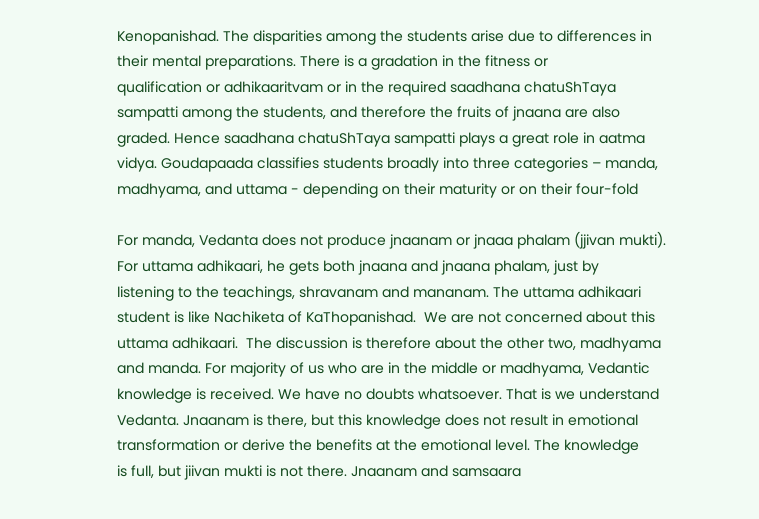Kenopanishad. The disparities among the students arise due to differences in
their mental preparations. There is a gradation in the fitness or
qualification or adhikaaritvam or in the required saadhana chatuShTaya
sampatti among the students, and therefore the fruits of jnaana are also
graded. Hence saadhana chatuShTaya sampatti plays a great role in aatma
vidya. Goudapaada classifies students broadly into three categories – manda,
madhyama, and uttama - depending on their maturity or on their four-fold

For manda, Vedanta does not produce jnaanam or jnaaa phalam (jjivan mukti).
For uttama adhikaari, he gets both jnaana and jnaana phalam, just by
listening to the teachings, shravanam and mananam. The uttama adhikaari
student is like Nachiketa of KaThopanishad.  We are not concerned about this
uttama adhikaari.  The discussion is therefore about the other two, madhyama
and manda. For majority of us who are in the middle or madhyama, Vedantic
knowledge is received. We have no doubts whatsoever. That is we understand
Vedanta. Jnaanam is there, but this knowledge does not result in emotional
transformation or derive the benefits at the emotional level. The knowledge
is full, but jiivan mukti is not there. Jnaanam and samsaara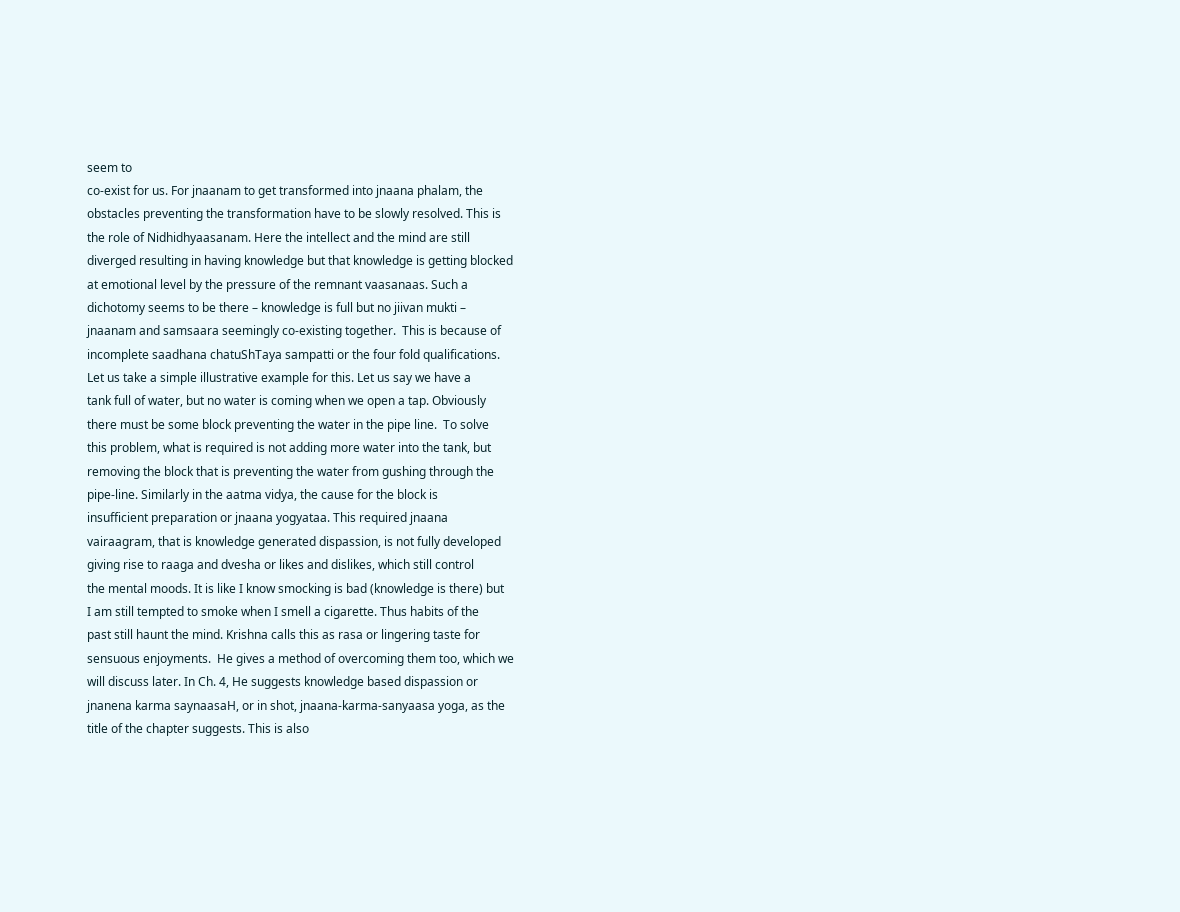seem to
co-exist for us. For jnaanam to get transformed into jnaana phalam, the
obstacles preventing the transformation have to be slowly resolved. This is
the role of Nidhidhyaasanam. Here the intellect and the mind are still
diverged resulting in having knowledge but that knowledge is getting blocked
at emotional level by the pressure of the remnant vaasanaas. Such a
dichotomy seems to be there – knowledge is full but no jiivan mukti –
jnaanam and samsaara seemingly co-existing together.  This is because of
incomplete saadhana chatuShTaya sampatti or the four fold qualifications.
Let us take a simple illustrative example for this. Let us say we have a
tank full of water, but no water is coming when we open a tap. Obviously
there must be some block preventing the water in the pipe line.  To solve
this problem, what is required is not adding more water into the tank, but
removing the block that is preventing the water from gushing through the
pipe-line. Similarly in the aatma vidya, the cause for the block is
insufficient preparation or jnaana yogyataa. This required jnaana
vairaagram, that is knowledge generated dispassion, is not fully developed
giving rise to raaga and dvesha or likes and dislikes, which still control
the mental moods. It is like I know smocking is bad (knowledge is there) but
I am still tempted to smoke when I smell a cigarette. Thus habits of the
past still haunt the mind. Krishna calls this as rasa or lingering taste for
sensuous enjoyments.  He gives a method of overcoming them too, which we
will discuss later. In Ch. 4, He suggests knowledge based dispassion or
jnanena karma saynaasaH, or in shot, jnaana-karma-sanyaasa yoga, as the
title of the chapter suggests. This is also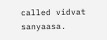called vidvat sanyaasa.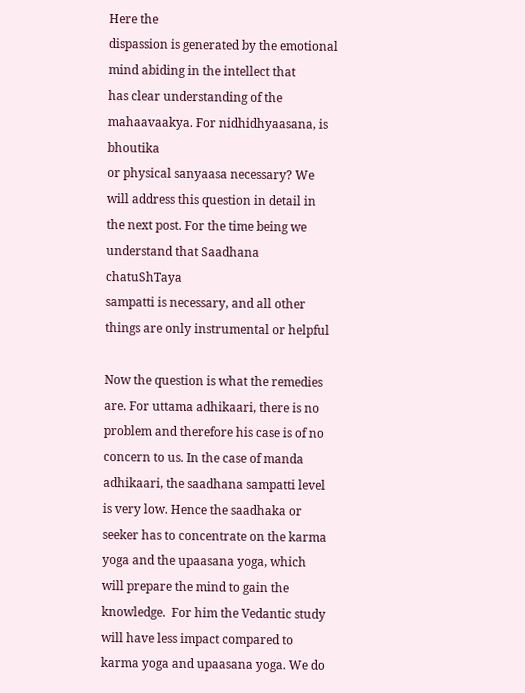Here the
dispassion is generated by the emotional mind abiding in the intellect that
has clear understanding of the mahaavaakya. For nidhidhyaasana, is bhoutika
or physical sanyaasa necessary? We will address this question in detail in
the next post. For the time being we understand that Saadhana chatuShTaya
sampatti is necessary, and all other things are only instrumental or helpful

Now the question is what the remedies are. For uttama adhikaari, there is no
problem and therefore his case is of no concern to us. In the case of manda
adhikaari, the saadhana sampatti level is very low. Hence the saadhaka or
seeker has to concentrate on the karma yoga and the upaasana yoga, which
will prepare the mind to gain the knowledge.  For him the Vedantic study
will have less impact compared to karma yoga and upaasana yoga. We do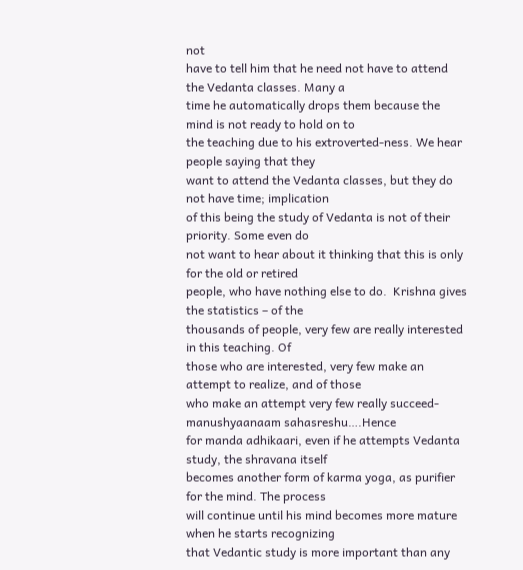not
have to tell him that he need not have to attend the Vedanta classes. Many a
time he automatically drops them because the mind is not ready to hold on to
the teaching due to his extroverted-ness. We hear people saying that they
want to attend the Vedanta classes, but they do not have time; implication
of this being the study of Vedanta is not of their priority. Some even do
not want to hear about it thinking that this is only for the old or retired
people, who have nothing else to do.  Krishna gives the statistics – of the
thousands of people, very few are really interested in this teaching. Of
those who are interested, very few make an attempt to realize, and of those
who make an attempt very few really succeed- manushyaanaam sahasreshu….Hence
for manda adhikaari, even if he attempts Vedanta study, the shravana itself
becomes another form of karma yoga, as purifier for the mind. The process
will continue until his mind becomes more mature when he starts recognizing
that Vedantic study is more important than any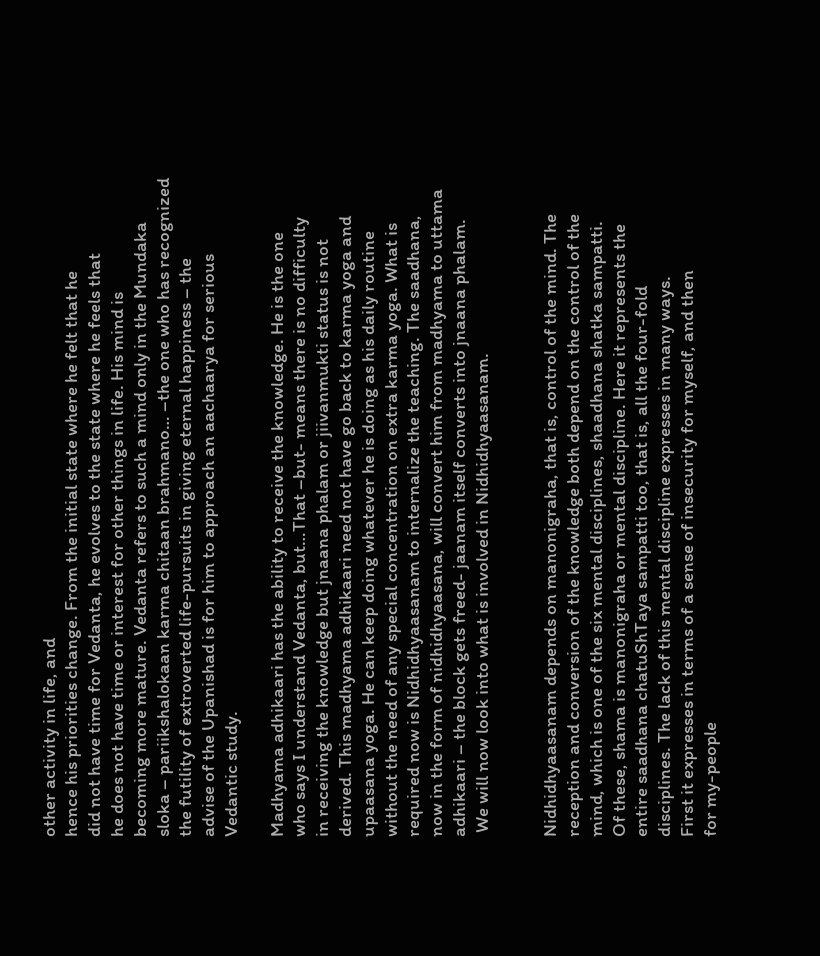other activity in life, and
hence his priorities change. From the initial state where he felt that he
did not have time for Vedanta, he evolves to the state where he feels that
he does not have time or interest for other things in life. His mind is
becoming more mature. Vedanta refers to such a mind only in the Mundaka
sloka – pariikshalokaan karma chitaan brahmano… –the one who has recognized
the futility of extroverted life-pursuits in giving eternal happiness – the
advise of the Upanishad is for him to approach an aachaarya for serious
Vedantic study.

Madhyama adhikaari has the ability to receive the knowledge. He is the one
who says I understand Vedanta, but…That –but- means there is no difficulty
in receiving the knowledge but jnaana phalam or jiivanmukti status is not
derived. This madhyama adhikaari need not have go back to karma yoga and
upaasana yoga. He can keep doing whatever he is doing as his daily routine
without the need of any special concentration on extra karma yoga. What is
required now is Nidhidhyaasanam to internalize the teaching. The saadhana,
now in the form of nidhidhyaasana, will convert him from madhyama to uttama
adhikaari – the block gets freed- jaanam itself converts into jnaana phalam.
 We will now look into what is involved in Nidhidhyaasanam.


Nidhidhyaasanam depends on manonigraha, that is, control of the mind. The
reception and conversion of the knowledge both depend on the control of the
mind, which is one of the six mental disciplines, shaadhana shatka sampatti.
Of these, shama is manonigraha or mental discipline. Here it represents the
entire saadhana chatuShTaya sampatti too, that is, all the four-fold
disciplines. The lack of this mental discipline expresses in many ways.
First it expresses in terms of a sense of insecurity for myself, and then
for my-people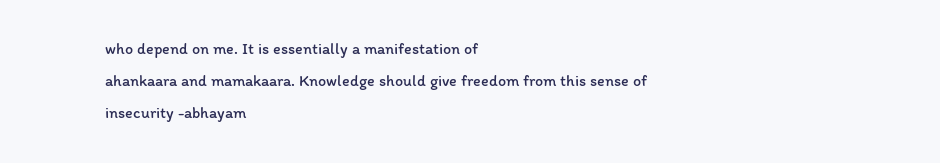who depend on me. It is essentially a manifestation of
ahankaara and mamakaara. Knowledge should give freedom from this sense of
insecurity -abhayam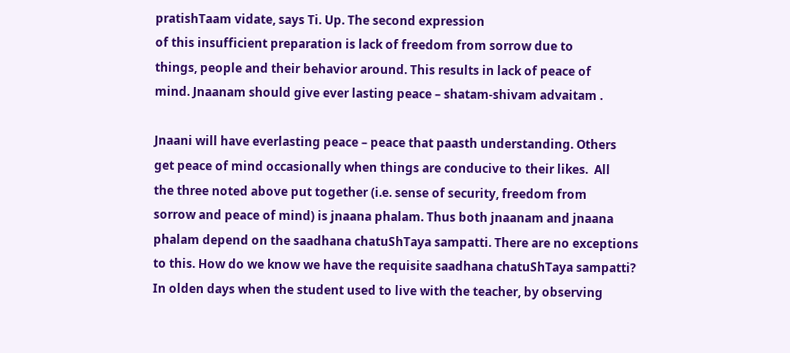pratishTaam vidate, says Ti. Up. The second expression
of this insufficient preparation is lack of freedom from sorrow due to
things, people and their behavior around. This results in lack of peace of
mind. Jnaanam should give ever lasting peace – shatam-shivam advaitam .

Jnaani will have everlasting peace – peace that paasth understanding. Others
get peace of mind occasionally when things are conducive to their likes.  All
the three noted above put together (i.e. sense of security, freedom from
sorrow and peace of mind) is jnaana phalam. Thus both jnaanam and jnaana
phalam depend on the saadhana chatuShTaya sampatti. There are no exceptions
to this. How do we know we have the requisite saadhana chatuShTaya sampatti?
In olden days when the student used to live with the teacher, by observing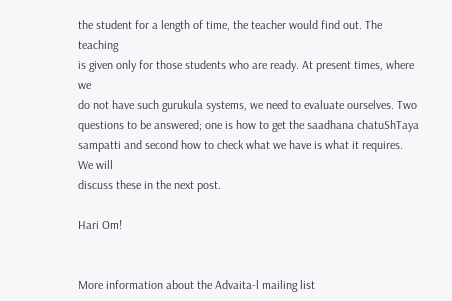the student for a length of time, the teacher would find out. The teaching
is given only for those students who are ready. At present times, where we
do not have such gurukula systems, we need to evaluate ourselves. Two
questions to be answered; one is how to get the saadhana chatuShTaya
sampatti and second how to check what we have is what it requires. We will
discuss these in the next post.

Hari Om!


More information about the Advaita-l mailing list